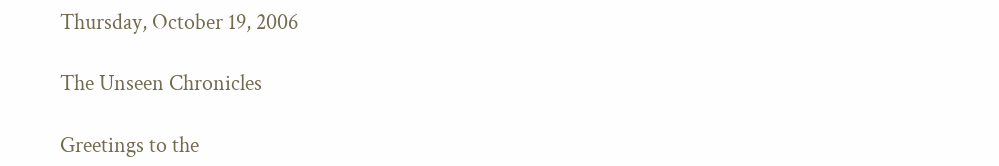Thursday, October 19, 2006

The Unseen Chronicles

Greetings to the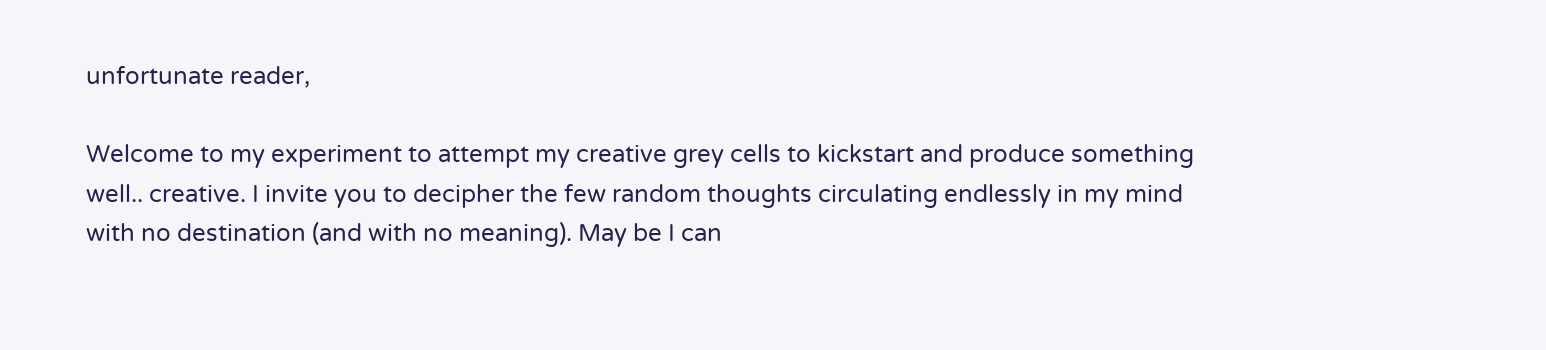unfortunate reader,

Welcome to my experiment to attempt my creative grey cells to kickstart and produce something well.. creative. I invite you to decipher the few random thoughts circulating endlessly in my mind with no destination (and with no meaning). May be I can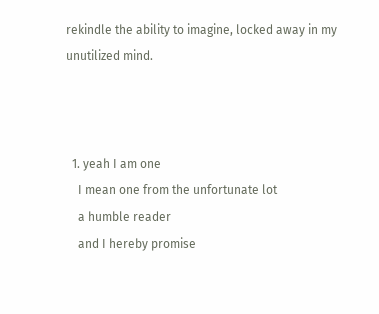rekindle the ability to imagine, locked away in my unutilized mind.



  1. yeah I am one
    I mean one from the unfortunate lot
    a humble reader
    and I hereby promise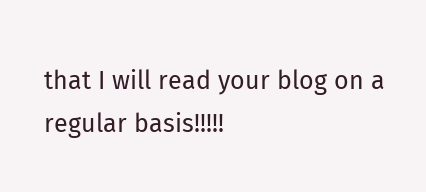that I will read your blog on a regular basis!!!!!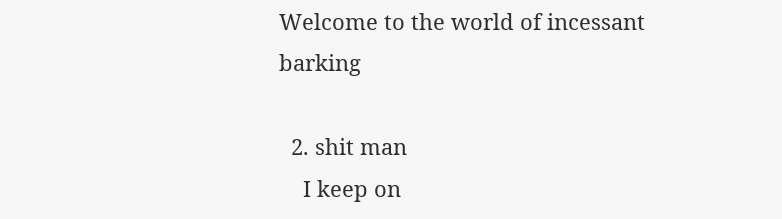Welcome to the world of incessant barking

  2. shit man
    I keep on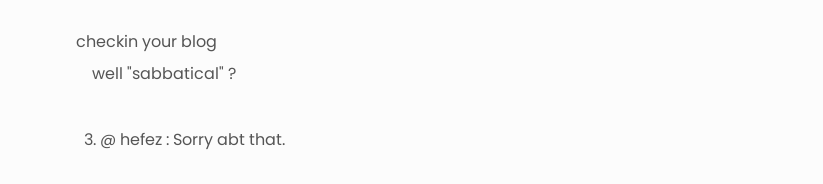checkin your blog
    well "sabbatical" ?

  3. @ hefez : Sorry abt that.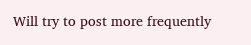Will try to post more frequently